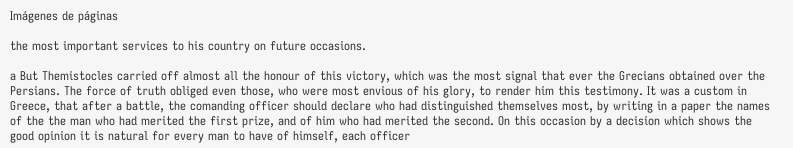Imágenes de páginas

the most important services to his country on future occasions.

a But Themistocles carried off almost all the honour of this victory, which was the most signal that ever the Grecians obtained over the Persians. The force of truth obliged even those, who were most envious of his glory, to render him this testimony. It was a custom in Greece, that after a battle, the comanding officer should declare who had distinguished themselves most, by writing in a paper the names of the the man who had merited the first prize, and of him who had merited the second. On this occasion by a decision which shows the good opinion it is natural for every man to have of himself, each officer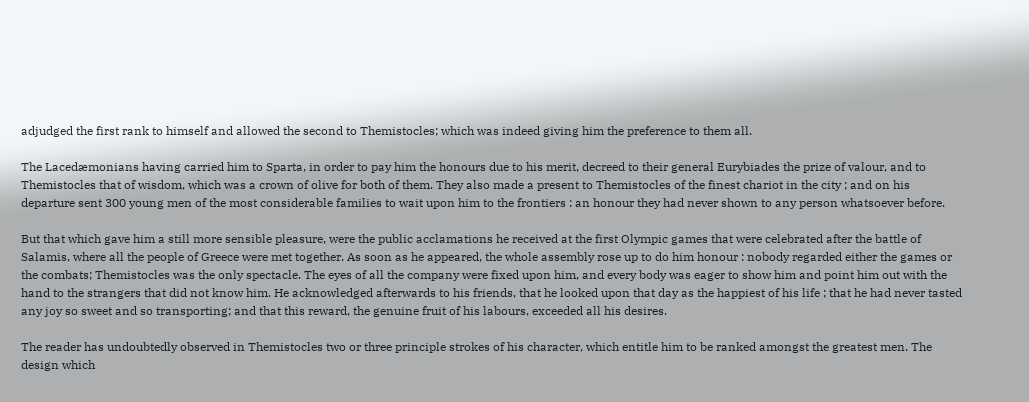adjudged the first rank to himself and allowed the second to Themistocles; which was indeed giving him the preference to them all.

The Lacedæmonians having carried him to Sparta, in order to pay him the honours due to his merit, decreed to their general Eurybiades the prize of valour, and to Themistocles that of wisdom, which was a crown of olive for both of them. They also made a present to Themistocles of the finest chariot in the city ; and on his departure sent 300 young men of the most considerable families to wait upon him to the frontiers : an honour they had never shown to any person whatsoever before.

But that which gave him a still more sensible pleasure, were the public acclamations he received at the first Olympic games that were celebrated after the battle of Salamis, where all the people of Greece were met together. As soon as he appeared, the whole assembly rose up to do him honour : nobody regarded either the games or the combats; Themistocles was the only spectacle. The eyes of all the company were fixed upon him, and every body was eager to show him and point him out with the hand to the strangers that did not know him. He acknowledged afterwards to his friends, that he looked upon that day as the happiest of his life ; that he had never tasted any joy so sweet and so transporting; and that this reward, the genuine fruit of his labours, exceeded all his desires.

The reader has undoubtedly observed in Themistocles two or three principle strokes of his character, which entitle him to be ranked amongst the greatest men. The design which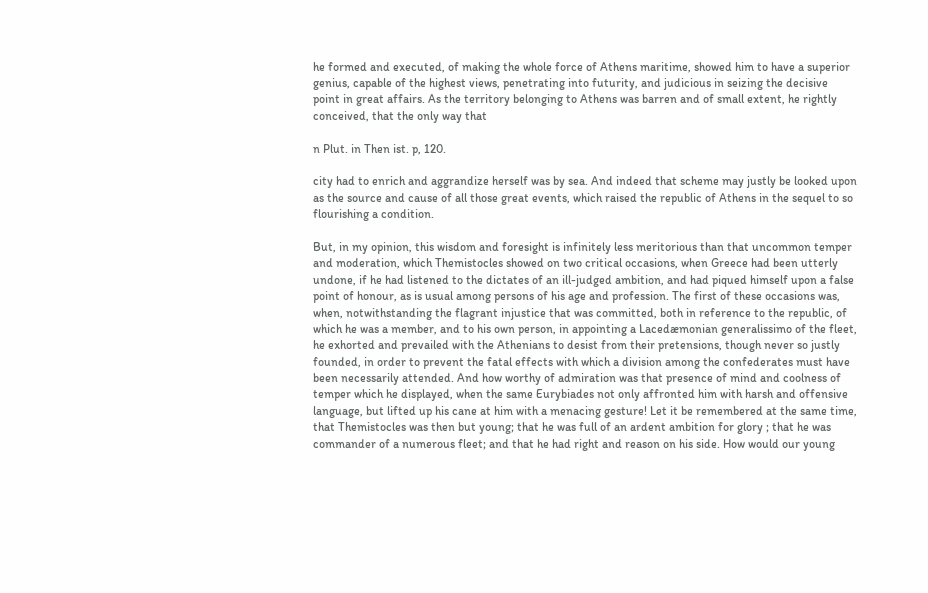he formed and executed, of making the whole force of Athens maritime, showed him to have a superior genius, capable of the highest views, penetrating into futurity, and judicious in seizing the decisive point in great affairs. As the territory belonging to Athens was barren and of small extent, he rightly conceived, that the only way that

n Plut. in Then ist. p, 120.

city had to enrich and aggrandize herself was by sea. And indeed that scheme may justly be looked upon as the source and cause of all those great events, which raised the republic of Athens in the sequel to so flourishing a condition.

But, in my opinion, this wisdom and foresight is infinitely less meritorious than that uncommon temper and moderation, which Themistocles showed on two critical occasions, when Greece had been utterly undone, if he had listened to the dictates of an ill-judged ambition, and had piqued himself upon a false point of honour, as is usual among persons of his age and profession. The first of these occasions was, when, notwithstanding the flagrant injustice that was committed, both in reference to the republic, of which he was a member, and to his own person, in appointing a Lacedæmonian generalissimo of the fleet, he exhorted and prevailed with the Athenians to desist from their pretensions, though never so justly founded, in order to prevent the fatal effects with which a division among the confederates must have been necessarily attended. And how worthy of admiration was that presence of mind and coolness of temper which he displayed, when the same Eurybiades not only affronted him with harsh and offensive language, but lifted up his cane at him with a menacing gesture! Let it be remembered at the same time, that Themistocles was then but young; that he was full of an ardent ambition for glory ; that he was commander of a numerous fleet; and that he had right and reason on his side. How would our young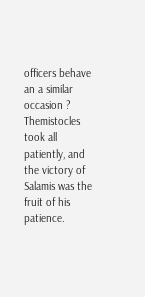officers behave an a similar occasion ? Themistocles took all patiently, and the victory of Salamis was the fruit of his patience.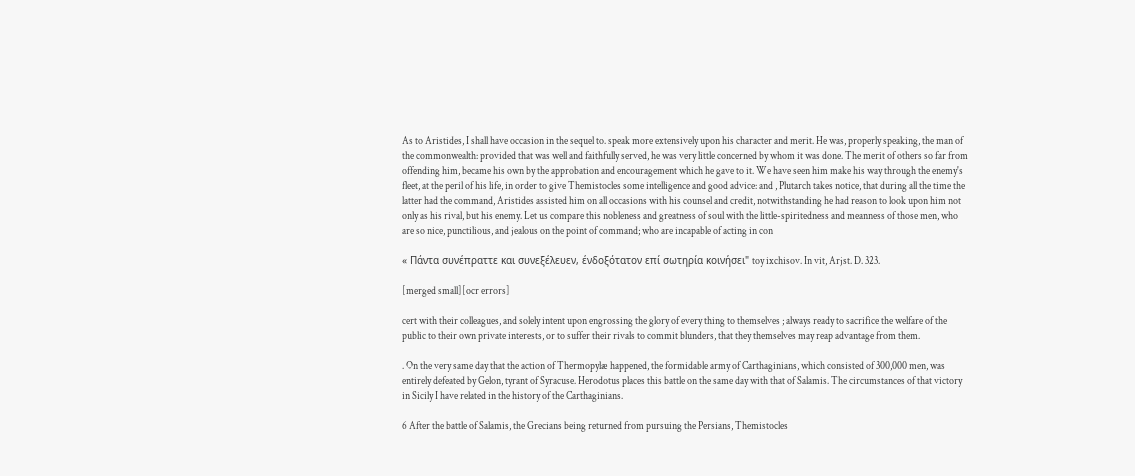As to Aristides, I shall have occasion in the sequel to. speak more extensively upon his character and merit. He was, properly speaking, the man of the commonwealth: provided that was well and faithfully served, he was very little concerned by whom it was done. The merit of others so far from offending him, became his own by the approbation and encouragement which he gave to it. We have seen him make his way through the enemy's fleet, at the peril of his life, in order to give Themistocles some intelligence and good advice: and , Plutarch takes notice, that during all the time the latter had the command, Aristides assisted him on all occasions with his counsel and credit, notwithstanding he had reason to look upon him not only as his rival, but his enemy. Let us compare this nobleness and greatness of soul with the little-spiritedness and meanness of those men, who are so nice, punctilious, and jealous on the point of command; who are incapable of acting in con

« Πάντα συνέπραττε και συνεξέλευεν, ένδοξότατον επί σωτηρία κοινήσει" toy ixchisov. In vit, Arjst. D. 323.

[merged small][ocr errors]

cert with their colleagues, and solely intent upon engrossing the glory of every thing to themselves ; always ready to sacrifice the welfare of the public to their own private interests, or to suffer their rivals to commit blunders, that they themselves may reap advantage from them.

. On the very same day that the action of Thermopylæ happened, the formidable army of Carthaginians, which consisted of 300,000 men, was entirely defeated by Gelon, tyrant of Syracuse. Herodotus places this battle on the same day with that of Salamis. The circumstances of that victory in Sicily I have related in the history of the Carthaginians.

6 After the battle of Salamis, the Grecians being returned from pursuing the Persians, Themistocles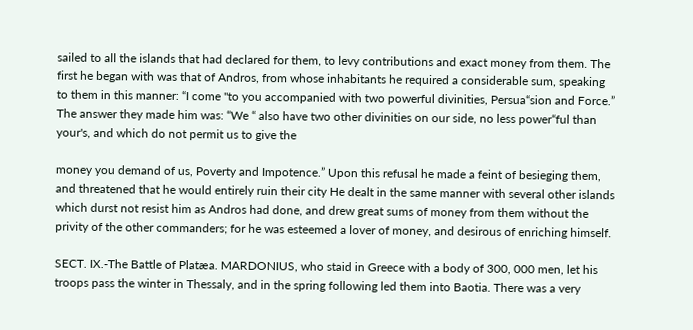sailed to all the islands that had declared for them, to levy contributions and exact money from them. The first he began with was that of Andros, from whose inhabitants he required a considerable sum, speaking to them in this manner: “I come "to you accompanied with two powerful divinities, Persua“sion and Force.” The answer they made him was: “We “ also have two other divinities on our side, no less power“ful than your's, and which do not permit us to give the

money you demand of us, Poverty and Impotence.” Upon this refusal he made a feint of besieging them, and threatened that he would entirely ruin their city He dealt in the same manner with several other islands which durst not resist him as Andros had done, and drew great sums of money from them without the privity of the other commanders; for he was esteemed a lover of money, and desirous of enriching himself.

SECT. IX.-The Battle of Platæa. MARDONIUS, who staid in Greece with a body of 300, 000 men, let his troops pass the winter in Thessaly, and in the spring following led them into Baotia. There was a very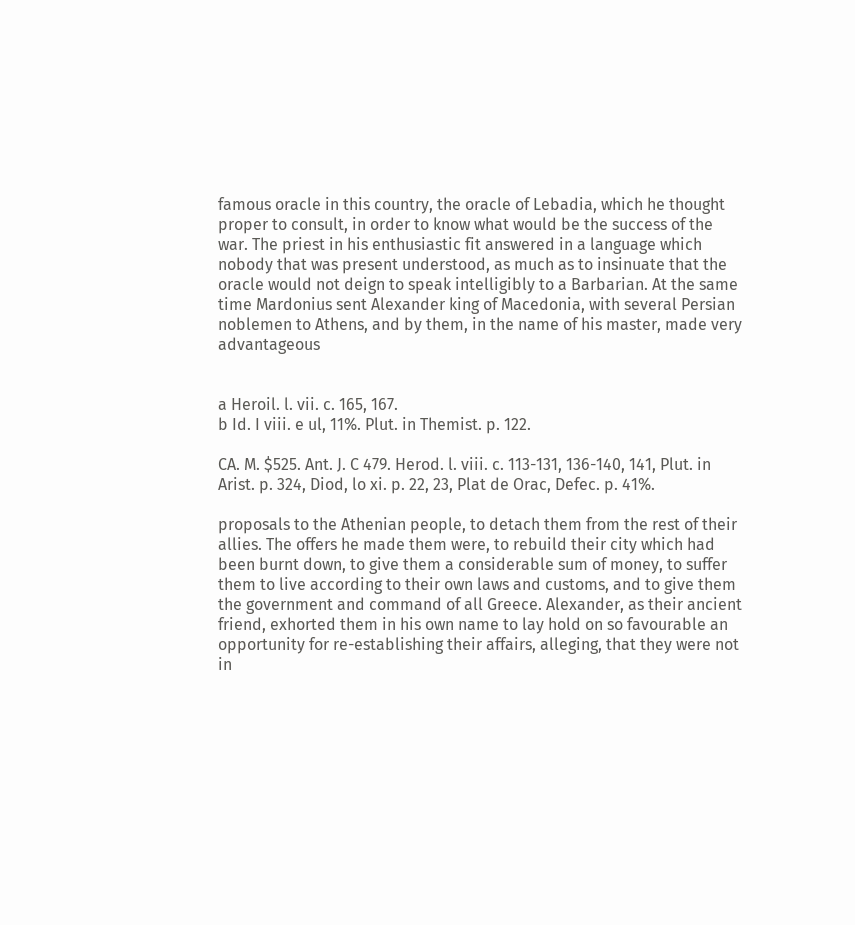famous oracle in this country, the oracle of Lebadia, which he thought proper to consult, in order to know what would be the success of the war. The priest in his enthusiastic fit answered in a language which nobody that was present understood, as much as to insinuate that the oracle would not deign to speak intelligibly to a Barbarian. At the same time Mardonius sent Alexander king of Macedonia, with several Persian noblemen to Athens, and by them, in the name of his master, made very advantageous


a Heroil. l. vii. c. 165, 167.
b Id. I viii. e ul, 11%. Plut. in Themist. p. 122.

CA. M. $525. Ant. J. C 479. Herod. l. viii. c. 113-131, 136-140, 141, Plut. in Arist. p. 324, Diod, lo xi. p. 22, 23, Plat de Orac, Defec. p. 41%.

proposals to the Athenian people, to detach them from the rest of their allies. The offers he made them were, to rebuild their city which had been burnt down, to give them a considerable sum of money, to suffer them to live according to their own laws and customs, and to give them the government and command of all Greece. Alexander, as their ancient friend, exhorted them in his own name to lay hold on so favourable an opportunity for re-establishing their affairs, alleging, that they were not in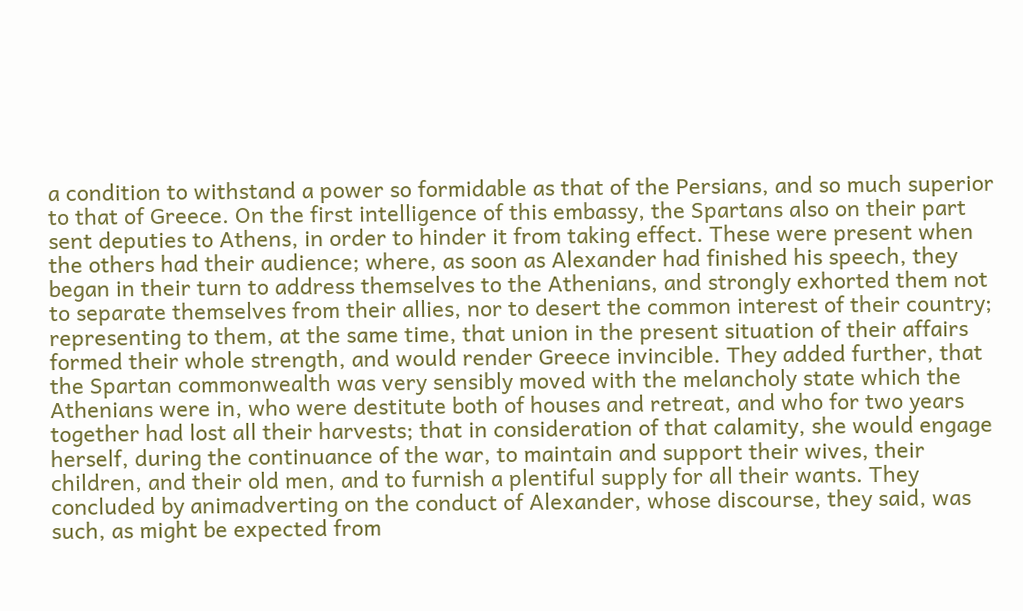a condition to withstand a power so formidable as that of the Persians, and so much superior to that of Greece. On the first intelligence of this embassy, the Spartans also on their part sent deputies to Athens, in order to hinder it from taking effect. These were present when the others had their audience; where, as soon as Alexander had finished his speech, they began in their turn to address themselves to the Athenians, and strongly exhorted them not to separate themselves from their allies, nor to desert the common interest of their country; representing to them, at the same time, that union in the present situation of their affairs formed their whole strength, and would render Greece invincible. They added further, that the Spartan commonwealth was very sensibly moved with the melancholy state which the Athenians were in, who were destitute both of houses and retreat, and who for two years together had lost all their harvests; that in consideration of that calamity, she would engage herself, during the continuance of the war, to maintain and support their wives, their children, and their old men, and to furnish a plentiful supply for all their wants. They concluded by animadverting on the conduct of Alexander, whose discourse, they said, was such, as might be expected from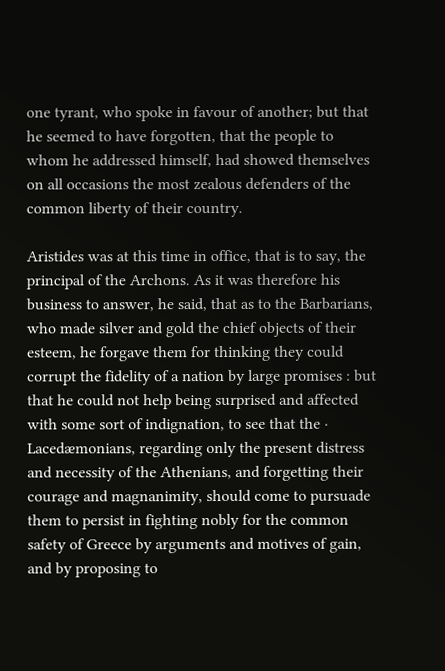one tyrant, who spoke in favour of another; but that he seemed to have forgotten, that the people to whom he addressed himself, had showed themselves on all occasions the most zealous defenders of the common liberty of their country.

Aristides was at this time in office, that is to say, the principal of the Archons. As it was therefore his business to answer, he said, that as to the Barbarians, who made silver and gold the chief objects of their esteem, he forgave them for thinking they could corrupt the fidelity of a nation by large promises : but that he could not help being surprised and affected with some sort of indignation, to see that the · Lacedæmonians, regarding only the present distress and necessity of the Athenians, and forgetting their courage and magnanimity, should come to pursuade them to persist in fighting nobly for the common safety of Greece by arguments and motives of gain, and by proposing to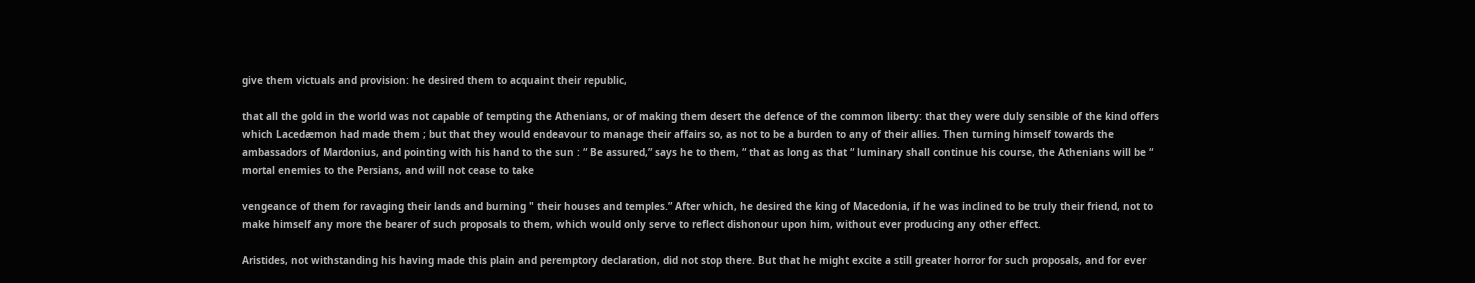give them victuals and provision: he desired them to acquaint their republic,

that all the gold in the world was not capable of tempting the Athenians, or of making them desert the defence of the common liberty: that they were duly sensible of the kind offers which Lacedæmon had made them ; but that they would endeavour to manage their affairs so, as not to be a burden to any of their allies. Then turning himself towards the ambassadors of Mardonius, and pointing with his hand to the sun : “ Be assured,” says he to them, “ that as long as that “ luminary shall continue his course, the Athenians will be “ mortal enemies to the Persians, and will not cease to take

vengeance of them for ravaging their lands and burning " their houses and temples.” After which, he desired the king of Macedonia, if he was inclined to be truly their friend, not to make himself any more the bearer of such proposals to them, which would only serve to reflect dishonour upon him, without ever producing any other effect.

Aristides, not withstanding his having made this plain and peremptory declaration, did not stop there. But that he might excite a still greater horror for such proposals, and for ever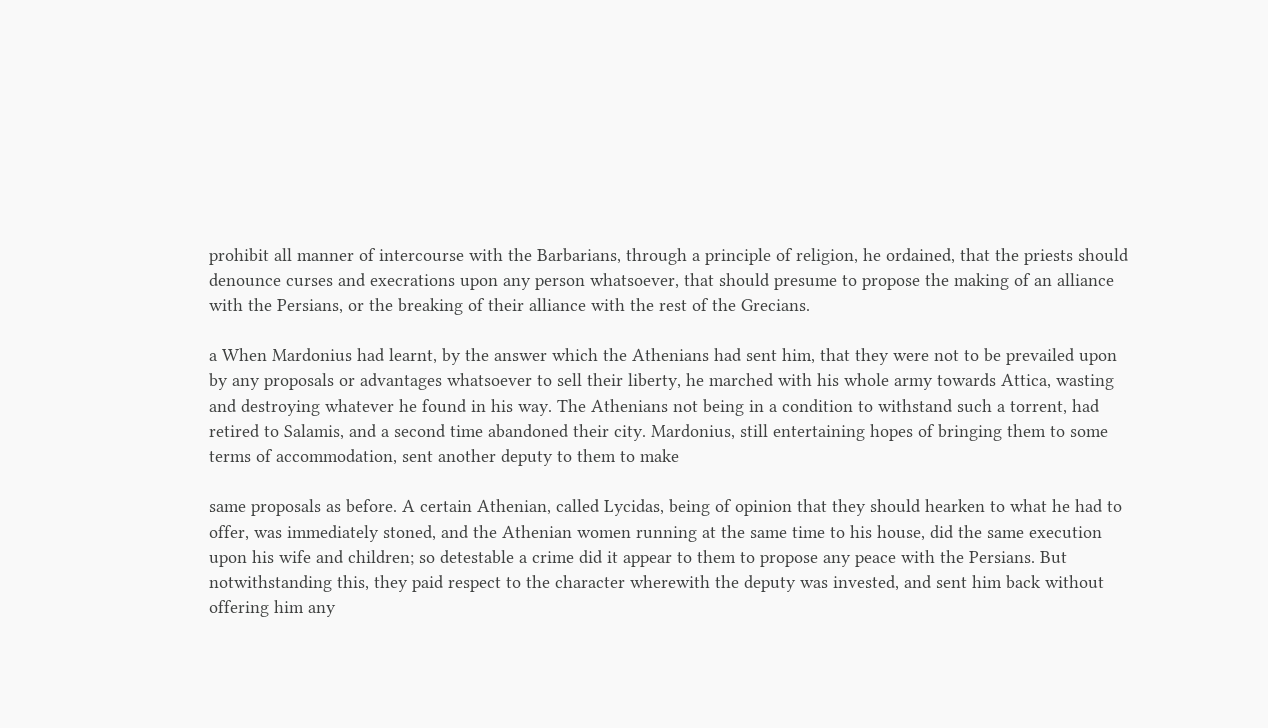prohibit all manner of intercourse with the Barbarians, through a principle of religion, he ordained, that the priests should denounce curses and execrations upon any person whatsoever, that should presume to propose the making of an alliance with the Persians, or the breaking of their alliance with the rest of the Grecians.

a When Mardonius had learnt, by the answer which the Athenians had sent him, that they were not to be prevailed upon by any proposals or advantages whatsoever to sell their liberty, he marched with his whole army towards Attica, wasting and destroying whatever he found in his way. The Athenians not being in a condition to withstand such a torrent, had retired to Salamis, and a second time abandoned their city. Mardonius, still entertaining hopes of bringing them to some terms of accommodation, sent another deputy to them to make

same proposals as before. A certain Athenian, called Lycidas, being of opinion that they should hearken to what he had to offer, was immediately stoned, and the Athenian women running at the same time to his house, did the same execution upon his wife and children; so detestable a crime did it appear to them to propose any peace with the Persians. But notwithstanding this, they paid respect to the character wherewith the deputy was invested, and sent him back without offering him any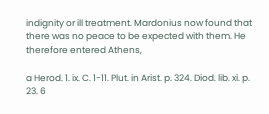indignity or ill treatment. Mardonius now found that there was no peace to be expected with them. He therefore entered Athens,

a Herod. 1. ix. C. 1-11. Plut. in Arist. p. 324. Diod. lib. xi. p. 23. 6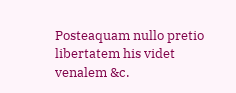Posteaquam nullo pretio libertatem his videt venalem &c.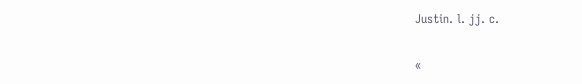Justin. l. jj. c.

«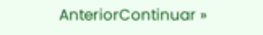AnteriorContinuar »